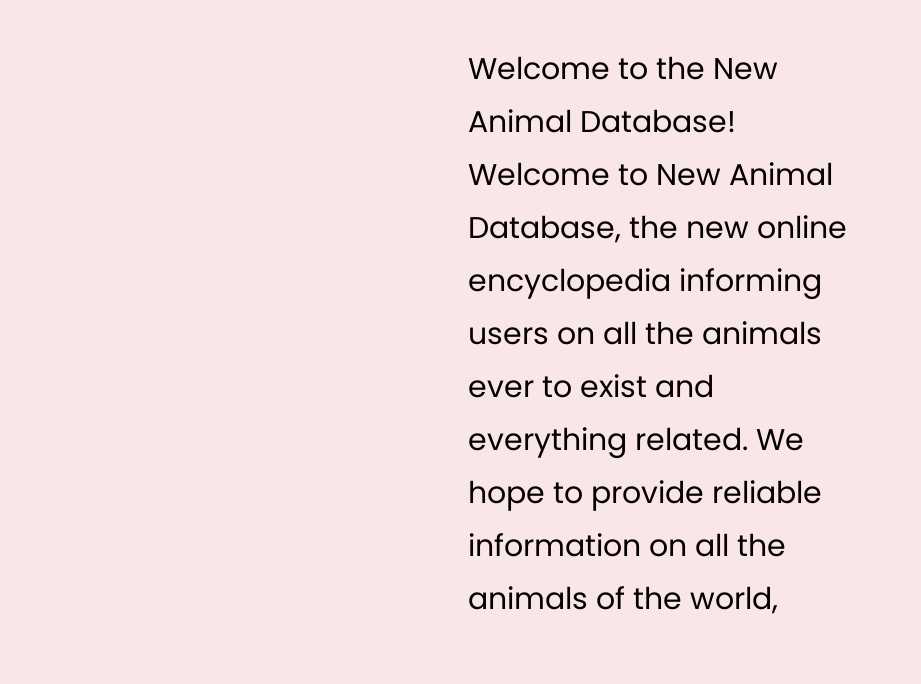Welcome to the New Animal Database!
Welcome to New Animal Database, the new online encyclopedia informing users on all the animals ever to exist and everything related. We hope to provide reliable information on all the animals of the world,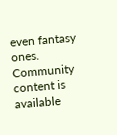even fantasy ones.
Community content is available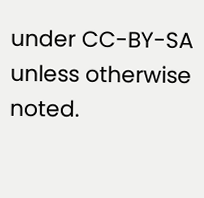under CC-BY-SA unless otherwise noted.